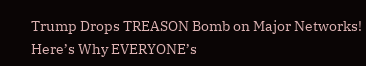Trump Drops TREASON Bomb on Major Networks! Here’s Why EVERYONE’s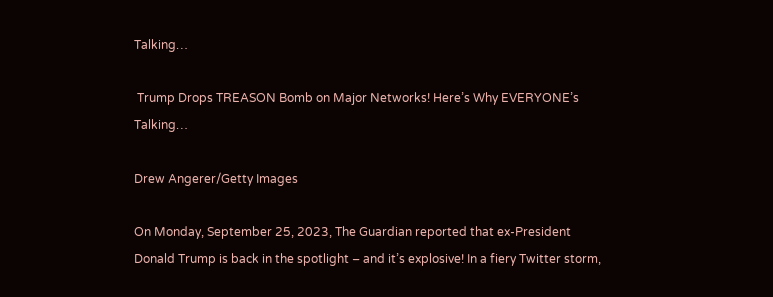Talking…

 Trump Drops TREASON Bomb on Major Networks! Here’s Why EVERYONE’s Talking…

Drew Angerer/Getty Images

On Monday, September 25, 2023, The Guardian reported that ex-President Donald Trump is back in the spotlight – and it’s explosive! In a fiery Twitter storm,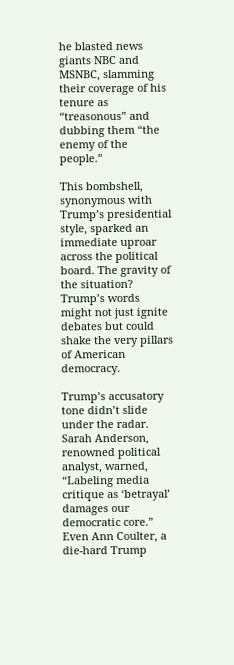he blasted news giants NBC and MSNBC, slamming their coverage of his tenure as “treasonous” and dubbing them “the enemy of the people.”

This bombshell, synonymous with Trump’s presidential style, sparked an immediate uproar across the political board. The gravity of the situation? Trump’s words might not just ignite debates but could shake the very pillars of American democracy.

Trump’s accusatory tone didn’t slide under the radar. Sarah Anderson, renowned political analyst, warned, “Labeling media critique as ‘betrayal’ damages our democratic core.” Even Ann Coulter, a die-hard Trump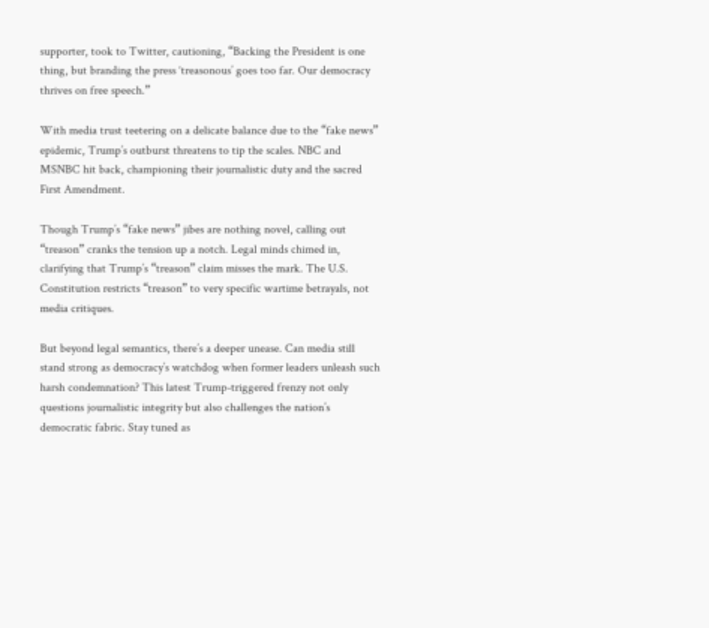supporter, took to Twitter, cautioning, “Backing the President is one thing, but branding the press ‘treasonous’ goes too far. Our democracy thrives on free speech.”

With media trust teetering on a delicate balance due to the “fake news” epidemic, Trump’s outburst threatens to tip the scales. NBC and MSNBC hit back, championing their journalistic duty and the sacred First Amendment.

Though Trump’s “fake news” jibes are nothing novel, calling out “treason” cranks the tension up a notch. Legal minds chimed in, clarifying that Trump’s “treason” claim misses the mark. The U.S. Constitution restricts “treason” to very specific wartime betrayals, not media critiques.

But beyond legal semantics, there’s a deeper unease. Can media still stand strong as democracy’s watchdog when former leaders unleash such harsh condemnation? This latest Trump-triggered frenzy not only questions journalistic integrity but also challenges the nation’s democratic fabric. Stay tuned as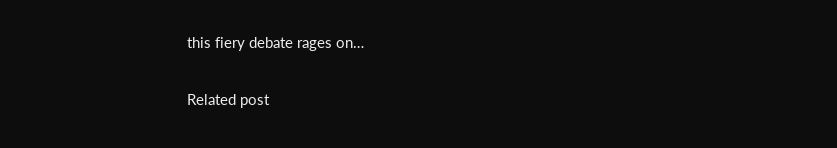this fiery debate rages on…

Related post